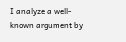I analyze a well-known argument by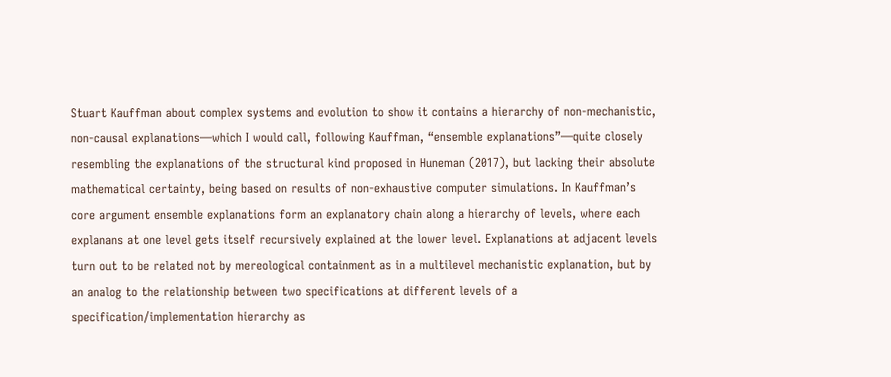Stuart Kauffman about complex systems and evolution to show it contains a hierarchy of non-mechanistic, non-causal explanations—which I would call, following Kauffman, “ensemble explanations”—quite closely resembling the explanations of the structural kind proposed in Huneman (2017), but lacking their absolute mathematical certainty, being based on results of non-exhaustive computer simulations. In Kauffman’s core argument ensemble explanations form an explanatory chain along a hierarchy of levels, where each explanans at one level gets itself recursively explained at the lower level. Explanations at adjacent levels turn out to be related not by mereological containment as in a multilevel mechanistic explanation, but by an analog to the relationship between two specifications at different levels of a specification/implementation hierarchy as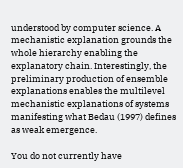understood by computer science. A mechanistic explanation grounds the whole hierarchy enabling the explanatory chain. Interestingly, the preliminary production of ensemble explanations enables the multilevel mechanistic explanations of systems manifesting what Bedau (1997) defines as weak emergence.

You do not currently have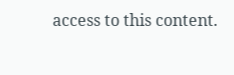access to this content.